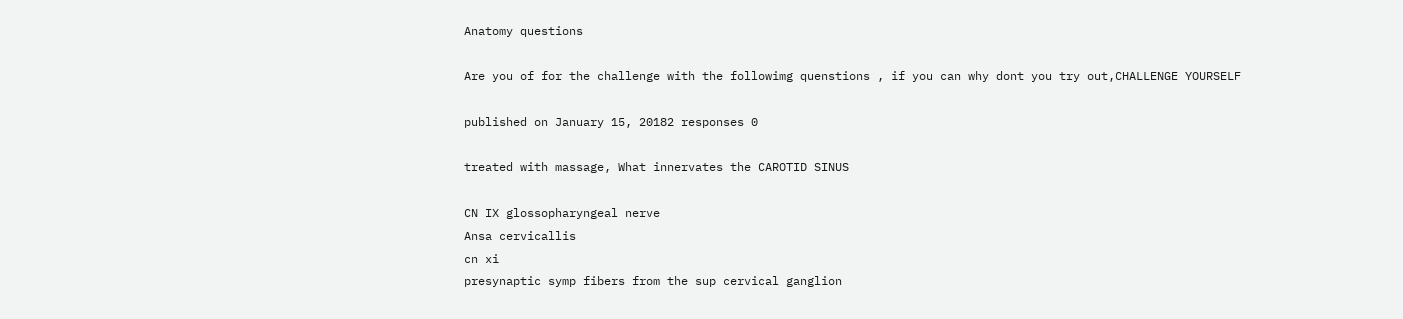Anatomy questions

Are you of for the challenge with the followimg quenstions , if you can why dont you try out,CHALLENGE YOURSELF

published on January 15, 20182 responses 0

treated with massage, What innervates the CAROTID SINUS

CN IX glossopharyngeal nerve
Ansa cervicallis
cn xi
presynaptic symp fibers from the sup cervical ganglion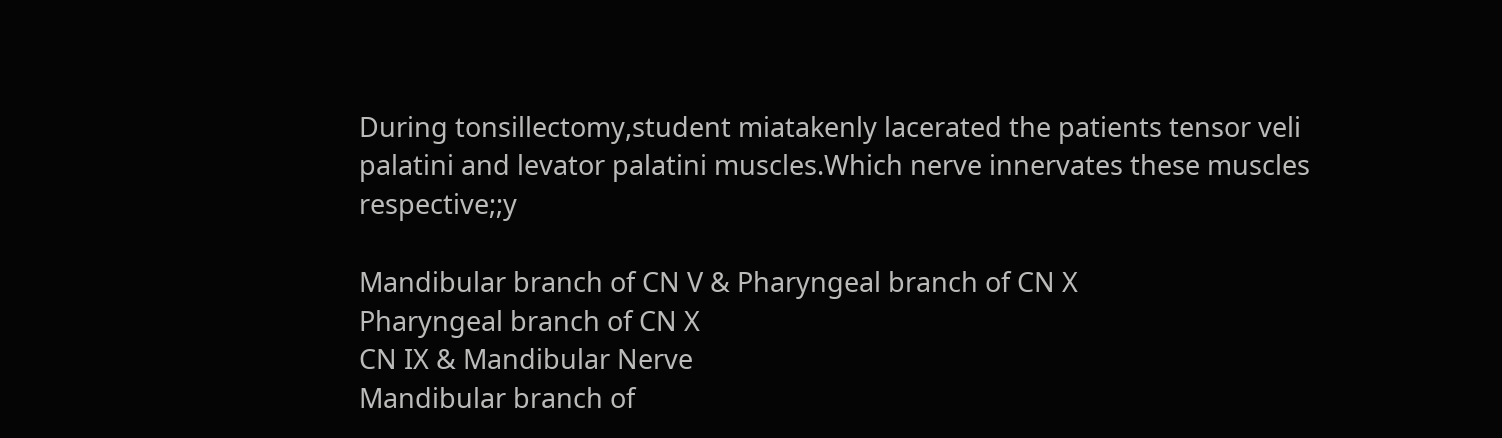During tonsillectomy,student miatakenly lacerated the patients tensor veli palatini and levator palatini muscles.Which nerve innervates these muscles respective;;y

Mandibular branch of CN V & Pharyngeal branch of CN X
Pharyngeal branch of CN X
CN IX & Mandibular Nerve
Mandibular branch of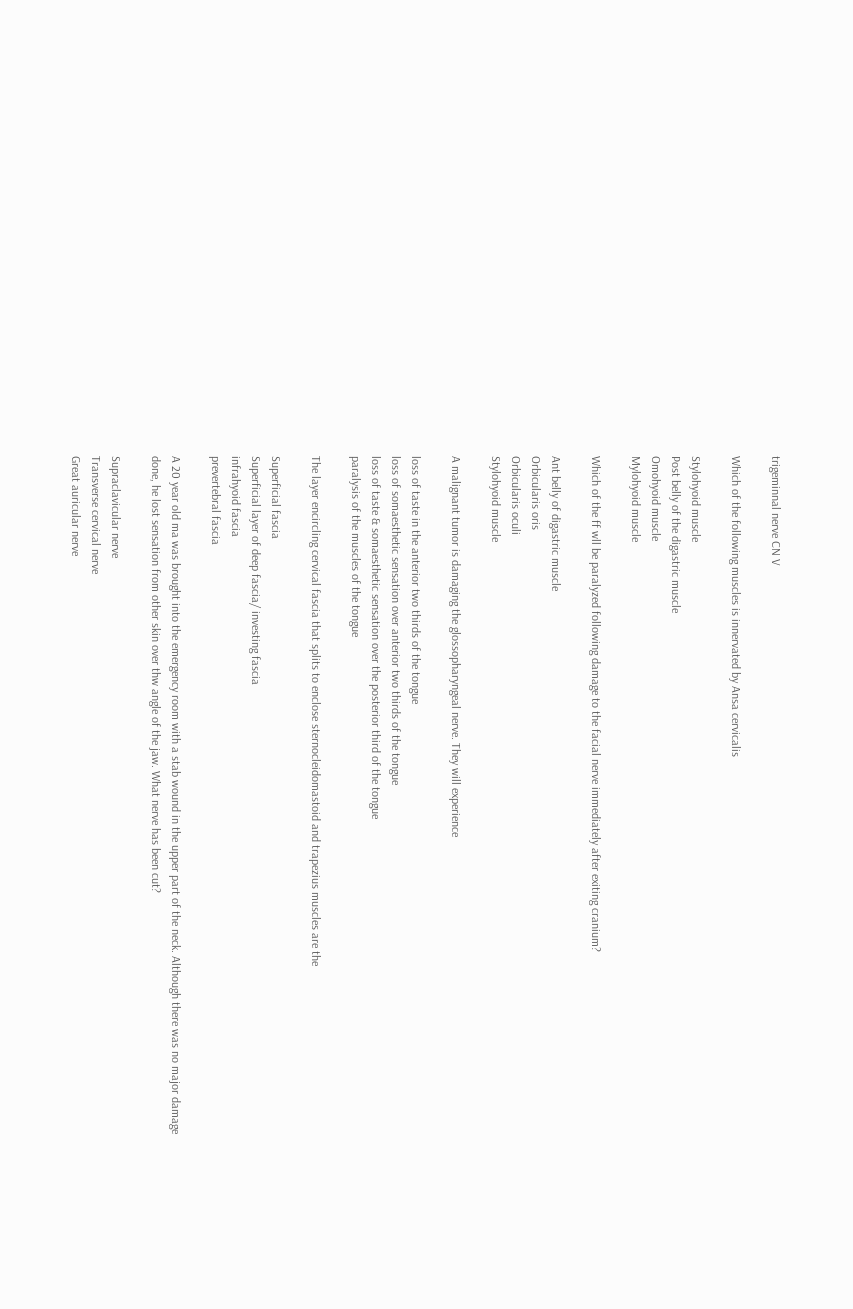trigeminnal nerve CN V

Which of the following muscles is innervated by Ansa cervicalis

Stylohyoid muscle
Post belly of the digastric muscle
Omohyoid muscle
Mylohyoid muscle

Which of the ff wll be paralyzed following damage to the facial nerve immediately after exiting cranium?

Ant belly of digastric muscle
Orbicularis oris
Orbicularis oculi
Stylohyoid muscle

A malignant tumor is damaging the glossopharyngeal nerve. They will experience

loss of taste in the anterior two thirds of the tongue
loss of somaesthetic sensation over anterior two thirds of the tongue
loss of taste & somaesthetic sensation over the posterior third of the tongue
paralysis of the muscles of the tongue

The layer encircling cervical fascia that splits to enclose sternocleidomastoid and trapezius muscles are the

Superficial fascia
Superficial layer of deep fascia/ investing fascia
infrahyoid fascia
prevertebral fascia

A 20 year old ma was brought into the emergency room with a stab wound in the upper part of the neck. Although there was no major damage done, he lost sensation from other skin over thw angle of the jaw. What nerve has been cut?

Supraclavicular nerve
Transverse cervical nerve
Great auricular nerve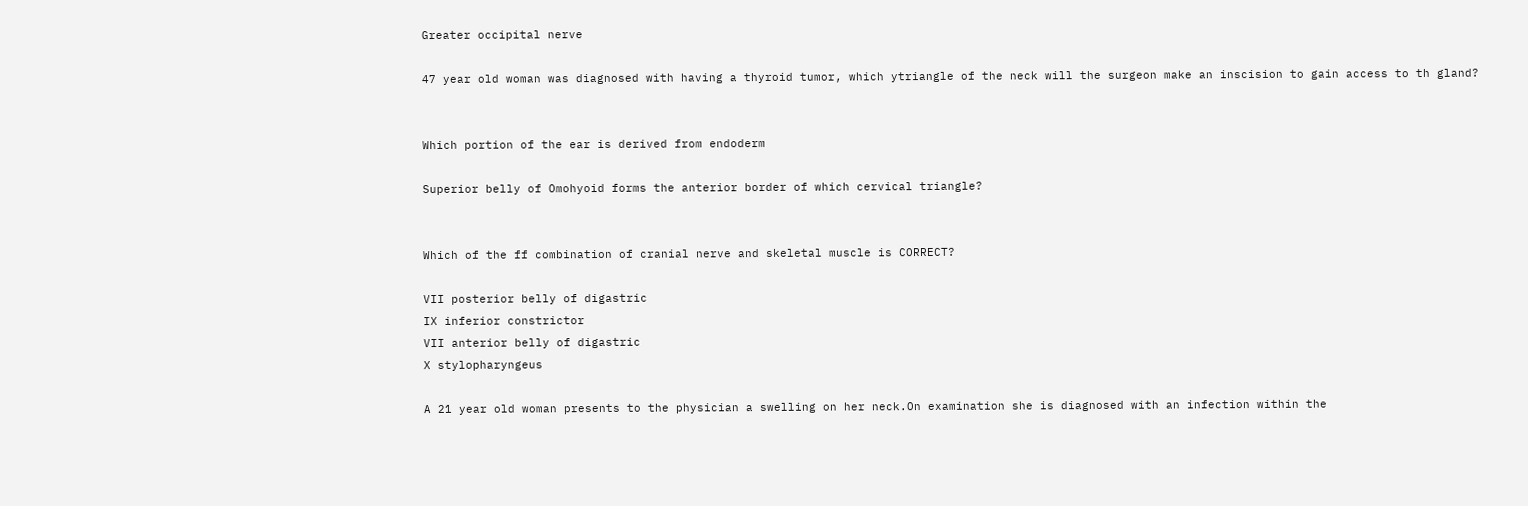Greater occipital nerve

47 year old woman was diagnosed with having a thyroid tumor, which ytriangle of the neck will the surgeon make an inscision to gain access to th gland?


Which portion of the ear is derived from endoderm

Superior belly of Omohyoid forms the anterior border of which cervical triangle?


Which of the ff combination of cranial nerve and skeletal muscle is CORRECT?

VII posterior belly of digastric
IX inferior constrictor
VII anterior belly of digastric
X stylopharyngeus

A 21 year old woman presents to the physician a swelling on her neck.On examination she is diagnosed with an infection within the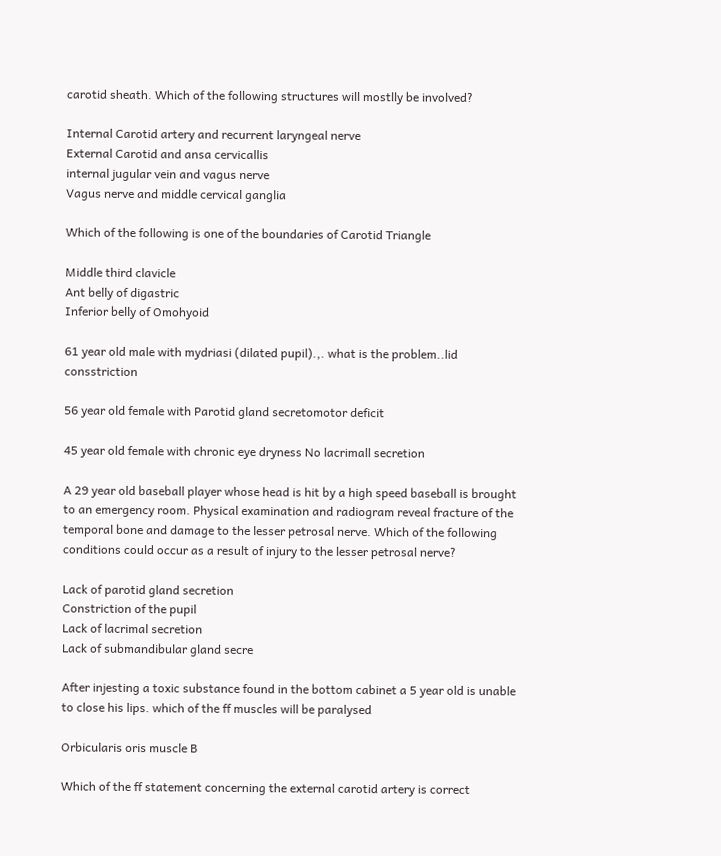carotid sheath. Which of the following structures will mostlly be involved?

Internal Carotid artery and recurrent laryngeal nerve
External Carotid and ansa cervicallis
internal jugular vein and vagus nerve
Vagus nerve and middle cervical ganglia

Which of the following is one of the boundaries of Carotid Triangle

Middle third clavicle
Ant belly of digastric
Inferior belly of Omohyoid

61 year old male with mydriasi (dilated pupil).,. what is the problem..lid consstriction

56 year old female with Parotid gland secretomotor deficit

45 year old female with chronic eye dryness No lacrimall secretion

A 29 year old baseball player whose head is hit by a high speed baseball is brought to an emergency room. Physical examination and radiogram reveal fracture of the temporal bone and damage to the lesser petrosal nerve. Which of the following conditions could occur as a result of injury to the lesser petrosal nerve?

Lack of parotid gland secretion
Constriction of the pupil
Lack of lacrimal secretion
Lack of submandibular gland secre

After injesting a toxic substance found in the bottom cabinet a 5 year old is unable to close his lips. which of the ff muscles will be paralysed

Orbicularis oris muscle B

Which of the ff statement concerning the external carotid artery is correct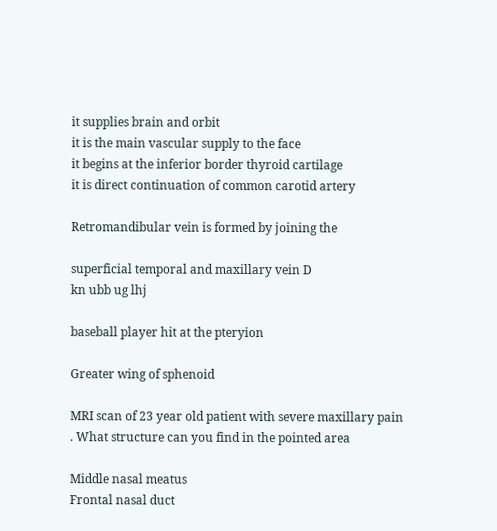it supplies brain and orbit
it is the main vascular supply to the face
it begins at the inferior border thyroid cartilage
it is direct continuation of common carotid artery

Retromandibular vein is formed by joining the

superficial temporal and maxillary vein D
kn ubb ug lhj

baseball player hit at the pteryion

Greater wing of sphenoid

MRI scan of 23 year old patient with severe maxillary pain . What structure can you find in the pointed area

Middle nasal meatus
Frontal nasal duct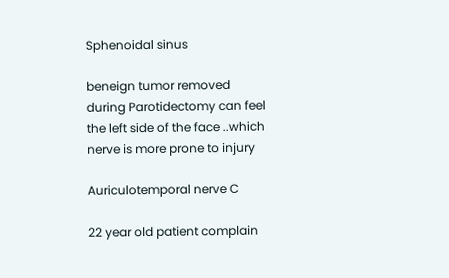Sphenoidal sinus

beneign tumor removed during Parotidectomy can feel the left side of the face ..which nerve is more prone to injury

Auriculotemporal nerve C

22 year old patient complain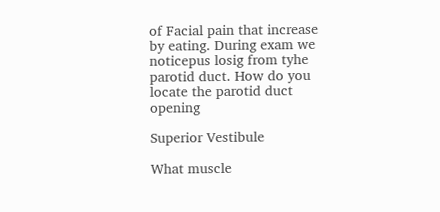of Facial pain that increase by eating. During exam we noticepus losig from tyhe parotid duct. How do you locate the parotid duct opening

Superior Vestibule

What muscle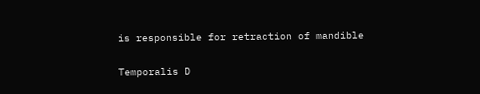is responsible for retraction of mandible

Temporalis D